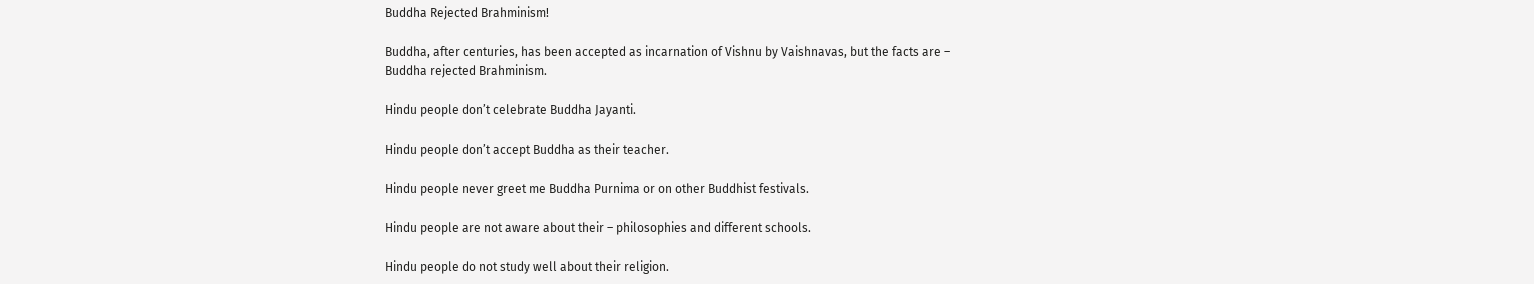Buddha Rejected Brahminism!

Buddha, after centuries, has been accepted as incarnation of Vishnu by Vaishnavas, but the facts are –
Buddha rejected Brahminism.

Hindu people don’t celebrate Buddha Jayanti.

Hindu people don’t accept Buddha as their teacher.

Hindu people never greet me Buddha Purnima or on other Buddhist festivals.

Hindu people are not aware about their – philosophies and different schools.

Hindu people do not study well about their religion.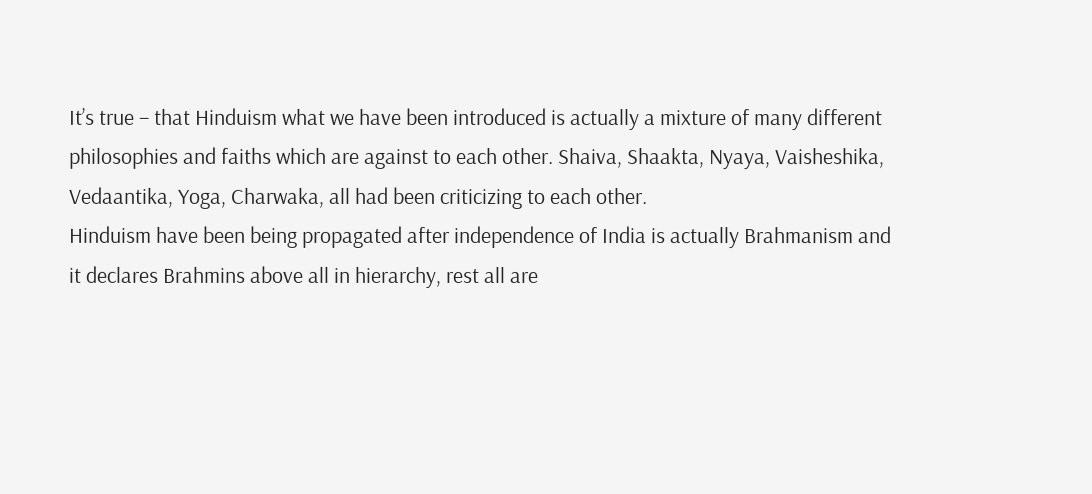It’s true – that Hinduism what we have been introduced is actually a mixture of many different philosophies and faiths which are against to each other. Shaiva, Shaakta, Nyaya, Vaisheshika, Vedaantika, Yoga, Charwaka, all had been criticizing to each other.
Hinduism have been being propagated after independence of India is actually Brahmanism and it declares Brahmins above all in hierarchy, rest all are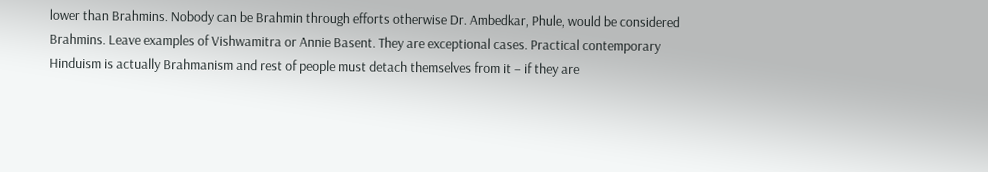lower than Brahmins. Nobody can be Brahmin through efforts otherwise Dr. Ambedkar, Phule, would be considered Brahmins. Leave examples of Vishwamitra or Annie Basent. They are exceptional cases. Practical contemporary Hinduism is actually Brahmanism and rest of people must detach themselves from it – if they are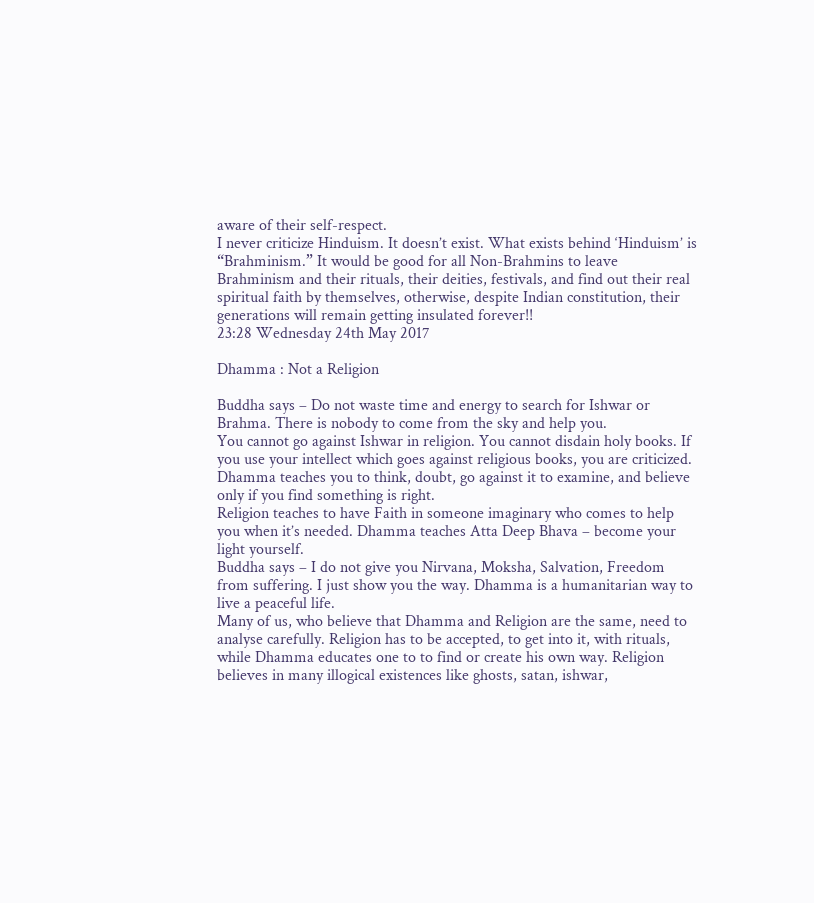aware of their self-respect.
I never criticize Hinduism. It doesn’t exist. What exists behind ‘Hinduism’ is “Brahminism.” It would be good for all Non-Brahmins to leave Brahminism and their rituals, their deities, festivals, and find out their real spiritual faith by themselves, otherwise, despite Indian constitution, their generations will remain getting insulated forever!!
23:28 Wednesday 24th May 2017

Dhamma : Not a Religion

Buddha says – Do not waste time and energy to search for Ishwar or Brahma. There is nobody to come from the sky and help you.
You cannot go against Ishwar in religion. You cannot disdain holy books. If you use your intellect which goes against religious books, you are criticized. Dhamma teaches you to think, doubt, go against it to examine, and believe only if you find something is right.
Religion teaches to have Faith in someone imaginary who comes to help you when it’s needed. Dhamma teaches Atta Deep Bhava – become your light yourself.
Buddha says – I do not give you Nirvana, Moksha, Salvation, Freedom from suffering. I just show you the way. Dhamma is a humanitarian way to live a peaceful life.
Many of us, who believe that Dhamma and Religion are the same, need to analyse carefully. Religion has to be accepted, to get into it, with rituals, while Dhamma educates one to to find or create his own way. Religion believes in many illogical existences like ghosts, satan, ishwar,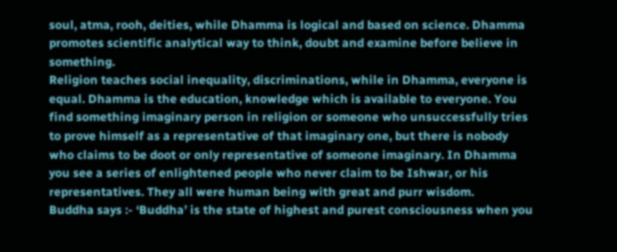soul, atma, rooh, deities, while Dhamma is logical and based on science. Dhamma promotes scientific analytical way to think, doubt and examine before believe in something.
Religion teaches social inequality, discriminations, while in Dhamma, everyone is equal. Dhamma is the education, knowledge which is available to everyone. You find something imaginary person in religion or someone who unsuccessfully tries to prove himself as a representative of that imaginary one, but there is nobody who claims to be doot or only representative of someone imaginary. In Dhamma you see a series of enlightened people who never claim to be Ishwar, or his representatives. They all were human being with great and purr wisdom.
Buddha says :- ‘Buddha’ is the state of highest and purest consciousness when you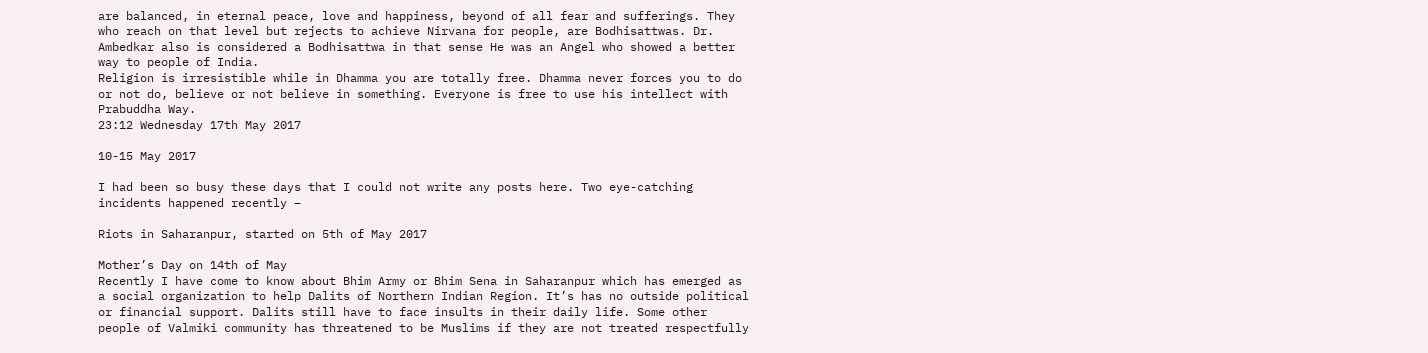are balanced, in eternal peace, love and happiness, beyond of all fear and sufferings. They who reach on that level but rejects to achieve Nirvana for people, are Bodhisattwas. Dr. Ambedkar also is considered a Bodhisattwa in that sense He was an Angel who showed a better way to people of India.
Religion is irresistible while in Dhamma you are totally free. Dhamma never forces you to do or not do, believe or not believe in something. Everyone is free to use his intellect with Prabuddha Way.
23:12 Wednesday 17th May 2017

10-15 May 2017

I had been so busy these days that I could not write any posts here. Two eye-catching incidents happened recently –

Riots in Saharanpur, started on 5th of May 2017

Mother’s Day on 14th of May
Recently I have come to know about Bhim Army or Bhim Sena in Saharanpur which has emerged as a social organization to help Dalits of Northern Indian Region. It’s has no outside political or financial support. Dalits still have to face insults in their daily life. Some other people of Valmiki community has threatened to be Muslims if they are not treated respectfully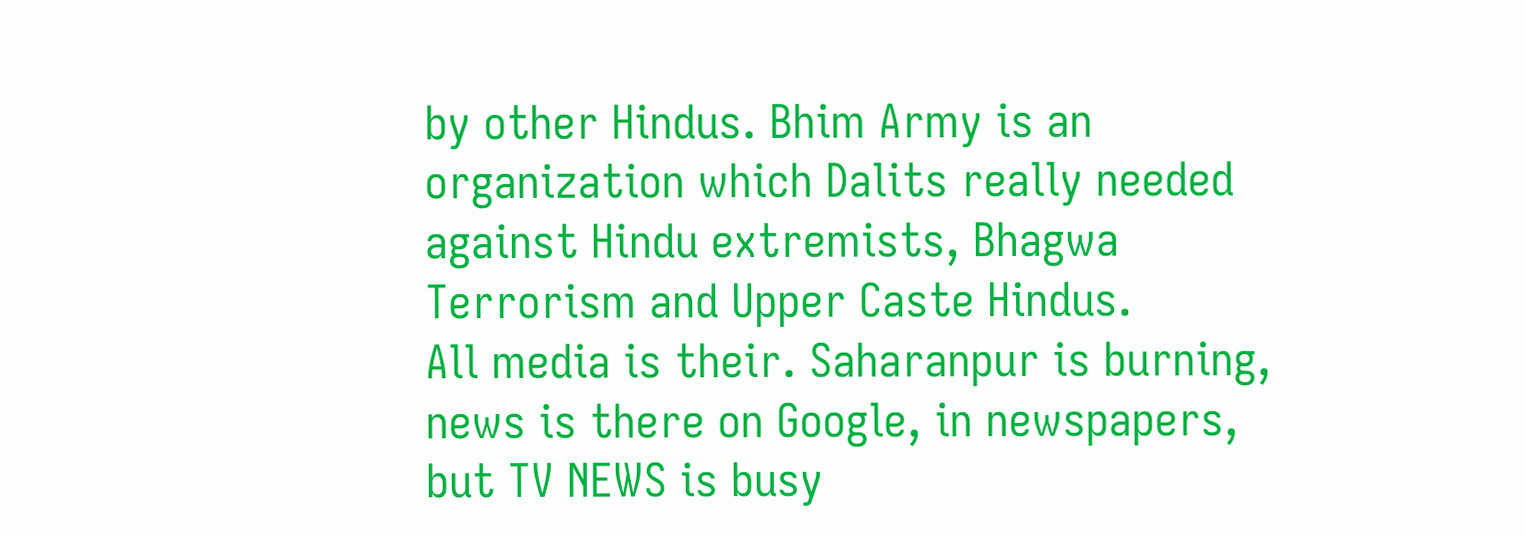by other Hindus. Bhim Army is an organization which Dalits really needed against Hindu extremists, Bhagwa Terrorism and Upper Caste Hindus.
All media is their. Saharanpur is burning, news is there on Google, in newspapers, but TV NEWS is busy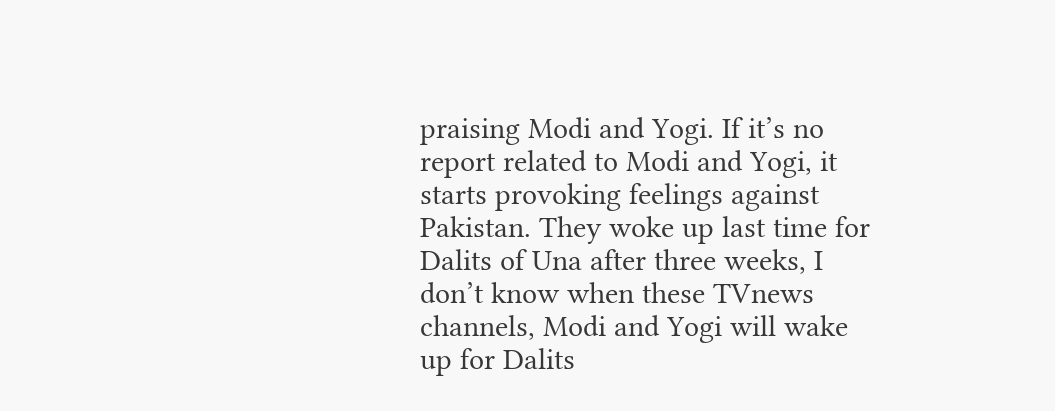praising Modi and Yogi. If it’s no report related to Modi and Yogi, it starts provoking feelings against Pakistan. They woke up last time for  Dalits of Una after three weeks, I don’t know when these TVnews channels, Modi and Yogi will wake up for Dalits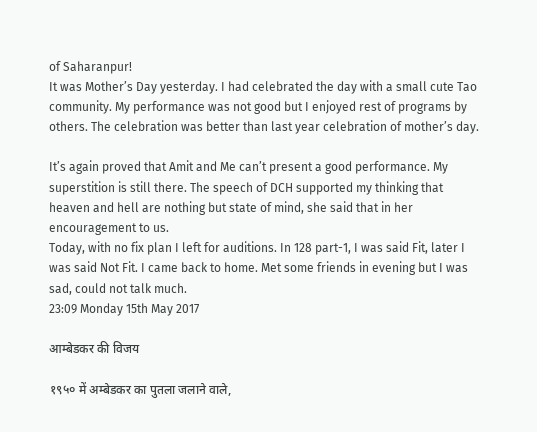of Saharanpur!
It was Mother’s Day yesterday. I had celebrated the day with a small cute Tao community. My performance was not good but I enjoyed rest of programs by others. The celebration was better than last year celebration of mother’s day.

It’s again proved that Amit and Me can’t present a good performance. My superstition is still there. The speech of DCH supported my thinking that heaven and hell are nothing but state of mind, she said that in her encouragement to us.
Today, with no fix plan I left for auditions. In 128 part-1, I was said Fit, later I was said Not Fit. I came back to home. Met some friends in evening but I was sad, could not talk much.
23:09 Monday 15th May 2017

आम्बेडकर की विजय

१९५० में अम्बेडकर का पुतला जलाने वाले,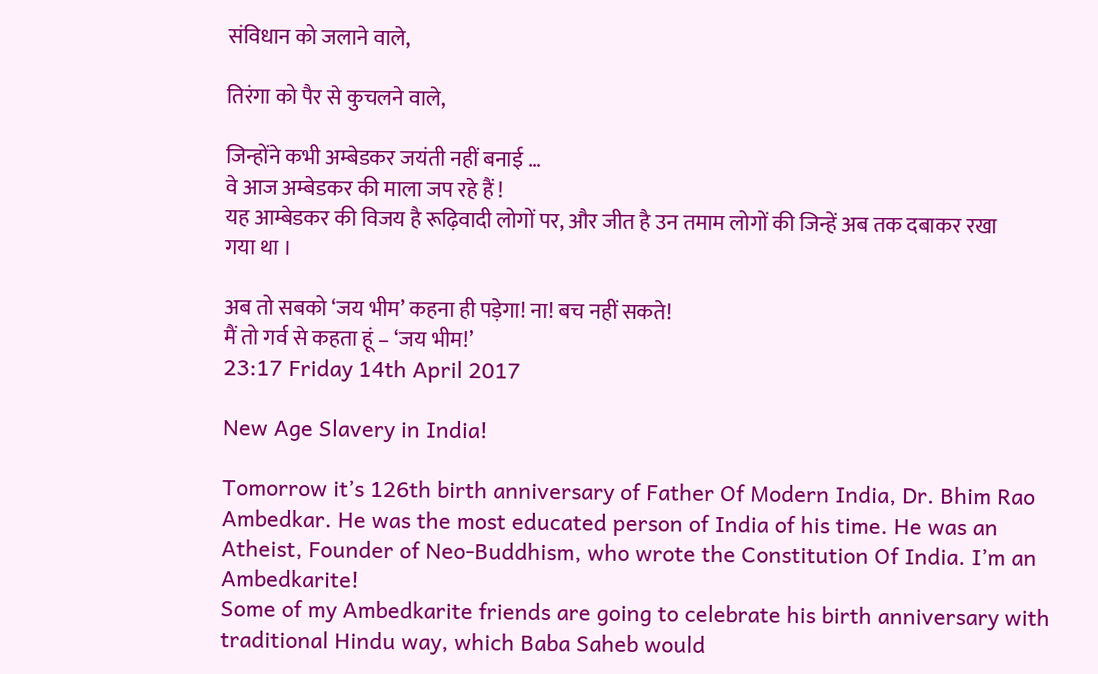संविधान को जलाने वाले,

तिरंगा को पैर से कुचलने वाले,

जिन्होंने कभी अम्बेडकर जयंती नहीं बनाई …
वे आज अम्बेडकर की माला जप रहे हैं !
यह आम्बेडकर की विजय है रूढ़िवादी लोगों पर, और जीत है उन तमाम लोगों की जिन्हें अब तक दबाकर रखा गया था ।

अब तो सबको ‘जय भीम’ कहना ही पड़ेगा! ना! बच नहीं सकते!
मैं तो गर्व से कहता हूं – ‘जय भीम!’
23:17 Friday 14th April 2017

New Age Slavery in India!

Tomorrow it’s 126th birth anniversary of Father Of Modern India, Dr. Bhim Rao Ambedkar. He was the most educated person of India of his time. He was an Atheist, Founder of Neo-Buddhism, who wrote the Constitution Of India. I’m an Ambedkarite!
Some of my Ambedkarite friends are going to celebrate his birth anniversary with traditional Hindu way, which Baba Saheb would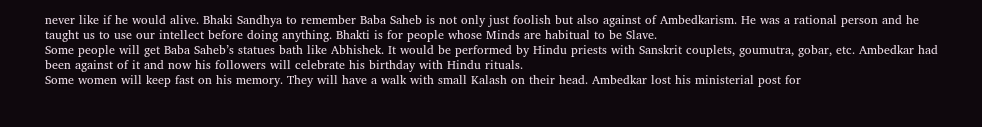never like if he would alive. Bhaki Sandhya to remember Baba Saheb is not only just foolish but also against of Ambedkarism. He was a rational person and he taught us to use our intellect before doing anything. Bhakti is for people whose Minds are habitual to be Slave.
Some people will get Baba Saheb’s statues bath like Abhishek. It would be performed by Hindu priests with Sanskrit couplets, goumutra, gobar, etc. Ambedkar had been against of it and now his followers will celebrate his birthday with Hindu rituals.
Some women will keep fast on his memory. They will have a walk with small Kalash on their head. Ambedkar lost his ministerial post for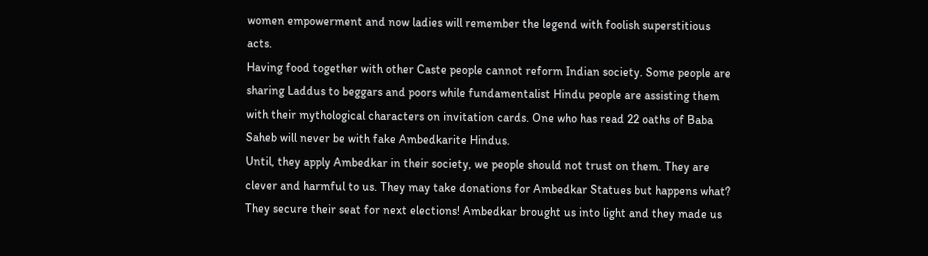women empowerment and now ladies will remember the legend with foolish superstitious acts.
Having food together with other Caste people cannot reform Indian society. Some people are sharing Laddus to beggars and poors while fundamentalist Hindu people are assisting them with their mythological characters on invitation cards. One who has read 22 oaths of Baba Saheb will never be with fake Ambedkarite Hindus.
Until, they apply Ambedkar in their society, we people should not trust on them. They are clever and harmful to us. They may take donations for Ambedkar Statues but happens what? They secure their seat for next elections! Ambedkar brought us into light and they made us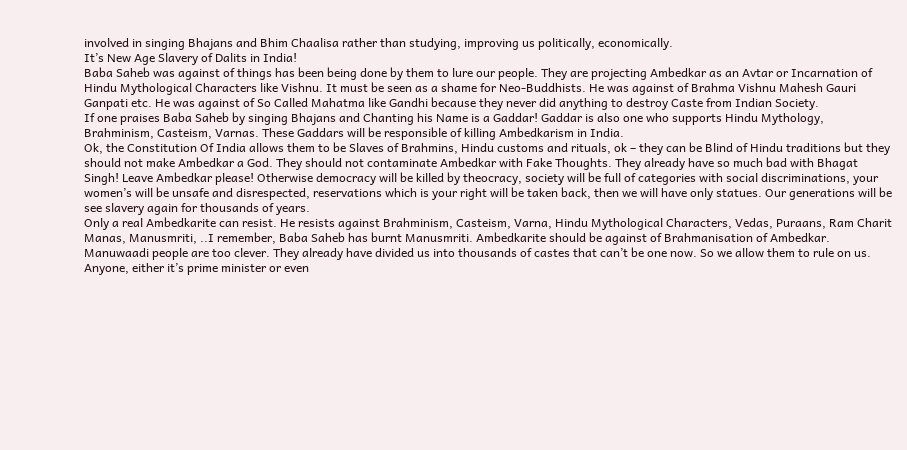involved in singing Bhajans and Bhim Chaalisa rather than studying, improving us politically, economically.
It’s New Age Slavery of Dalits in India!
Baba Saheb was against of things has been being done by them to lure our people. They are projecting Ambedkar as an Avtar or Incarnation of Hindu Mythological Characters like Vishnu. It must be seen as a shame for Neo-Buddhists. He was against of Brahma Vishnu Mahesh Gauri Ganpati etc. He was against of So Called Mahatma like Gandhi because they never did anything to destroy Caste from Indian Society.
If one praises Baba Saheb by singing Bhajans and Chanting his Name is a Gaddar! Gaddar is also one who supports Hindu Mythology, Brahminism, Casteism, Varnas. These Gaddars will be responsible of killing Ambedkarism in India.
Ok, the Constitution Of India allows them to be Slaves of Brahmins, Hindu customs and rituals, ok – they can be Blind of Hindu traditions but they should not make Ambedkar a God. They should not contaminate Ambedkar with Fake Thoughts. They already have so much bad with Bhagat Singh! Leave Ambedkar please! Otherwise democracy will be killed by theocracy, society will be full of categories with social discriminations, your women’s will be unsafe and disrespected, reservations which is your right will be taken back, then we will have only statues. Our generations will be see slavery again for thousands of years.
Only a real Ambedkarite can resist. He resists against Brahminism, Casteism, Varna, Hindu Mythological Characters, Vedas, Puraans, Ram Charit Manas, Manusmriti, ..I remember, Baba Saheb has burnt Manusmriti. Ambedkarite should be against of Brahmanisation of Ambedkar. Manuwaadi people are too clever. They already have divided us into thousands of castes that can’t be one now. So we allow them to rule on us.
Anyone, either it’s prime minister or even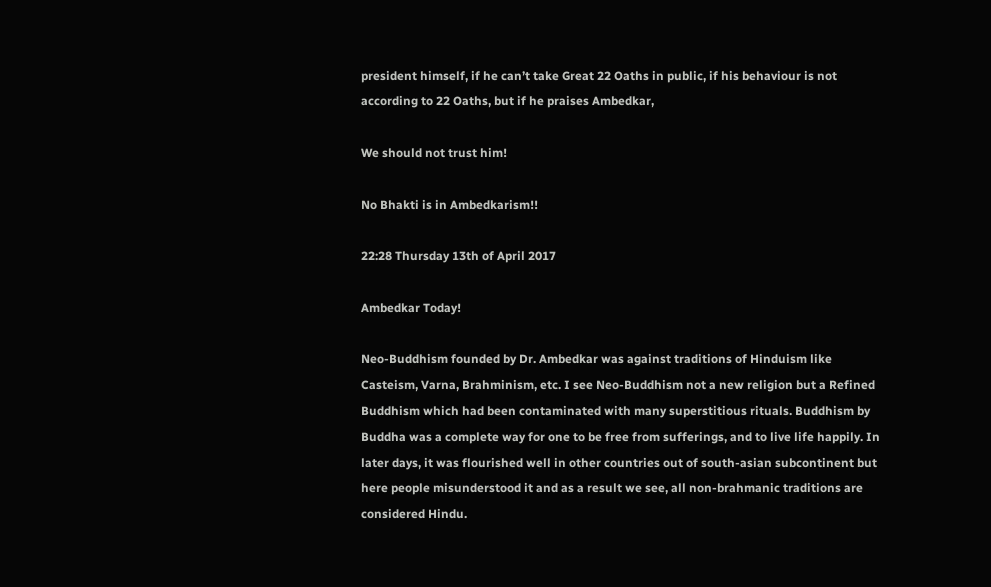president himself, if he can’t take Great 22 Oaths in public, if his behaviour is not according to 22 Oaths, but if he praises Ambedkar,

We should not trust him!

No Bhakti is in Ambedkarism!!

22:28 Thursday 13th of April 2017

Ambedkar Today!

Neo-Buddhism founded by Dr. Ambedkar was against traditions of Hinduism like Casteism, Varna, Brahminism, etc. I see Neo-Buddhism not a new religion but a Refined Buddhism which had been contaminated with many superstitious rituals. Buddhism by Buddha was a complete way for one to be free from sufferings, and to live life happily. In later days, it was flourished well in other countries out of south-asian subcontinent but here people misunderstood it and as a result we see, all non-brahmanic traditions are considered Hindu.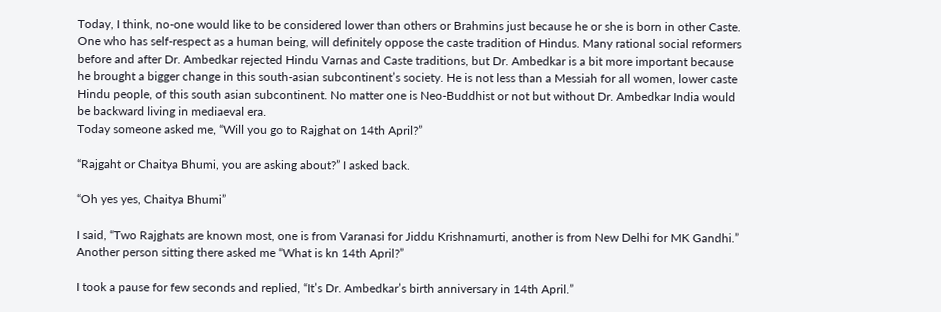Today, I think, no-one would like to be considered lower than others or Brahmins just because he or she is born in other Caste. One who has self-respect as a human being, will definitely oppose the caste tradition of Hindus. Many rational social reformers before and after Dr. Ambedkar rejected Hindu Varnas and Caste traditions, but Dr. Ambedkar is a bit more important because he brought a bigger change in this south-asian subcontinent’s society. He is not less than a Messiah for all women, lower caste Hindu people, of this south asian subcontinent. No matter one is Neo-Buddhist or not but without Dr. Ambedkar India would be backward living in mediaeval era.
Today someone asked me, “Will you go to Rajghat on 14th April?”

“Rajgaht or Chaitya Bhumi, you are asking about?” I asked back.

“Oh yes yes, Chaitya Bhumi”

I said, “Two Rajghats are known most, one is from Varanasi for Jiddu Krishnamurti, another is from New Delhi for MK Gandhi.”
Another person sitting there asked me “What is kn 14th April?”

I took a pause for few seconds and replied, “It’s Dr. Ambedkar’s birth anniversary in 14th April.”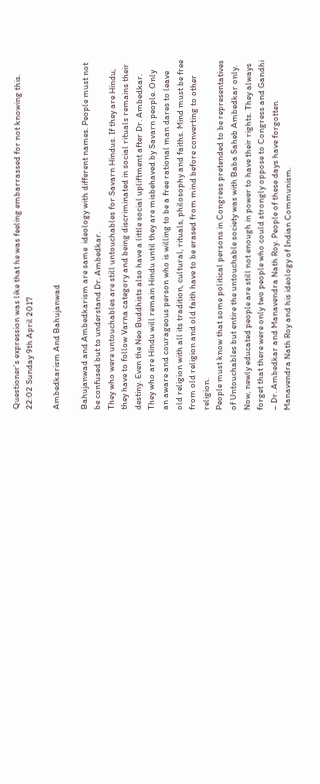Questioner’s expression was like that he was feeling embarrassed for not knowing this.
22:02 Sunday 9th April 2017

Ambedkarism And Bahujanwad

Bahujanwad and Ambedkarism are same  ideology with different names. People must not be confused but to understand Dr. Ambedkar.
They who were untouchables are still untouchables for Savarn Hindus. If they are Hindu, they have to follow Varna category and being discriminated in social rituals remains their destiny. Even the Neo Buddhists also have a little social upliftment after Dr. Ambedkar. They who are Hindu will remain Hindu until they are misbehaved by Savarn people. Only an aware and courageous person who is willing to be a free rational man dares to leave old religion with all its tradition, cultural, rituals, philosophy and faiths. Mind must be free from old religion and old faith have to be erased from mind before converting to other religion.
People must know that some political persons in Congress pretended to be representatives of Untouchables but entire the untouchable society was with Baba Saheb Ambedkar only.
Now, newly educated people are still not enough in power to have their rights. They always forget that there were only two people who could strongly oppose to Congress and Gandhi – Dr. Ambedkar and Manavendra Nath Roy. People of these days have forgotten Manavendra Nath Roy and his ideology of Indian Communism.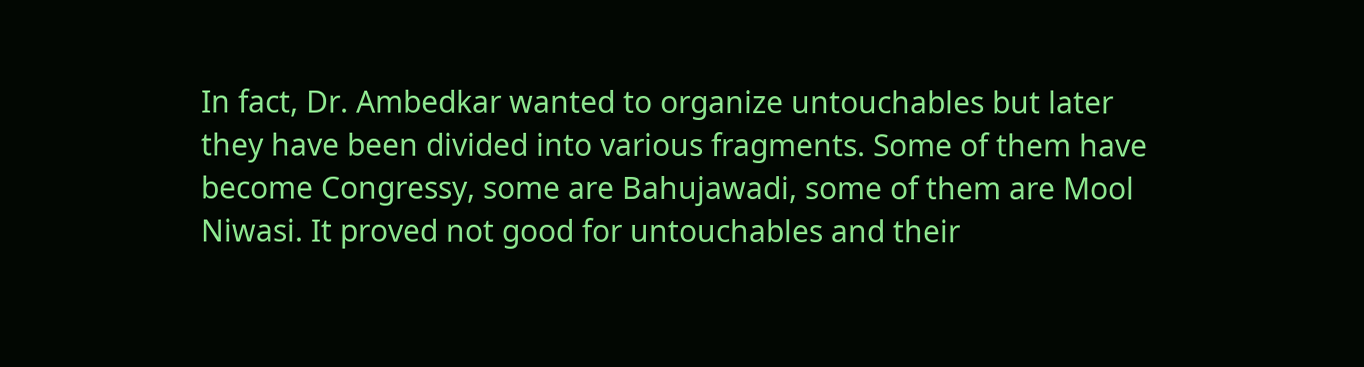In fact, Dr. Ambedkar wanted to organize untouchables but later they have been divided into various fragments. Some of them have become Congressy, some are Bahujawadi, some of them are Mool Niwasi. It proved not good for untouchables and their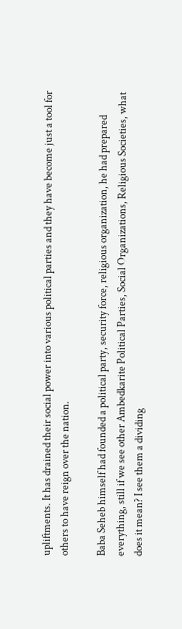upliftments. It has drained their social power into various political parties and they have become just a tool for others to have reign over the nation.

Baba Seheb himself had founded a political party, security force, religious organization, he had prepared everything, still if we see other Ambedkarite Political Parties, Social Organizations, Religious Societies, what does it mean? I see them a dividing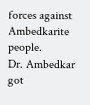forces against Ambedkarite people.
Dr. Ambedkar got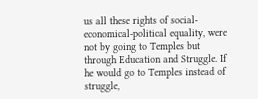us all these rights of social-economical-political equality, were not by going to Temples but through Education and Struggle. If he would go to Temples instead of struggle,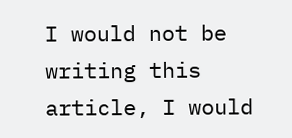I would not be writing this article, I would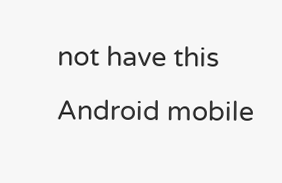not have this Android mobile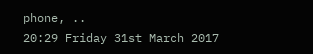phone, ..
20:29 Friday 31st March 2017